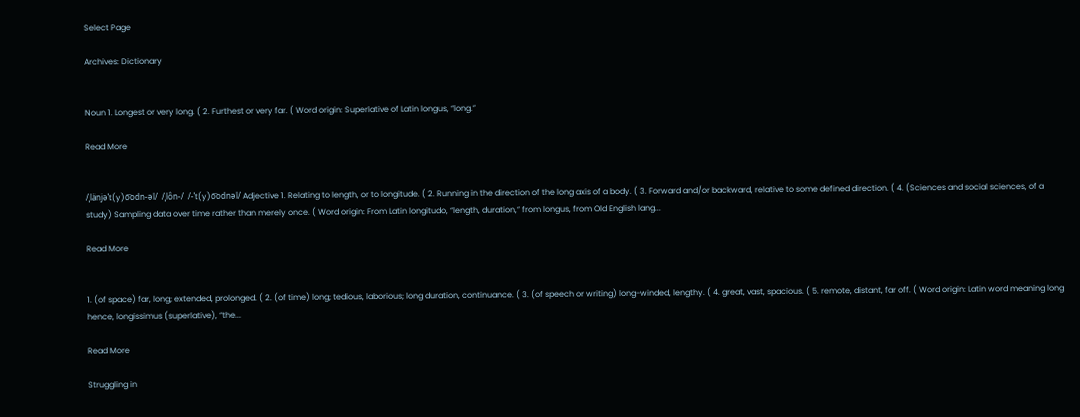Select Page

Archives: Dictionary


Noun 1. Longest or very long. ( 2. Furthest or very far. ( Word origin: Superlative of Latin longus, “long.”

Read More


/ˌlänjəˈt(y)o͞odn-əl/  /ˌlôn-/  /-ˈt(y)o͞odnəl/ Adjective 1. Relating to length, or to longitude. ( 2. Running in the direction of the long axis of a body. ( 3. Forward and/or backward, relative to some defined direction. ( 4. (Sciences and social sciences, of a study) Sampling data over time rather than merely once. ( Word origin: From Latin longitudo, “length, duration,” from longus, from Old English lang...

Read More


1. (of space) far, long; extended, prolonged. ( 2. (of time) long; tedious, laborious; long duration, continuance. ( 3. (of speech or writing) long-winded, lengthy. ( 4. great, vast, spacious. ( 5. remote, distant, far off. ( Word origin: Latin word meaning long hence, longissimus (superlative), “the...

Read More

Struggling in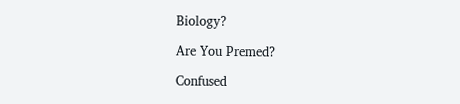Biology?

Are You Premed?

Confused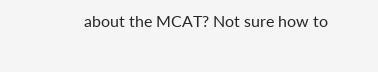about the MCAT? Not sure how to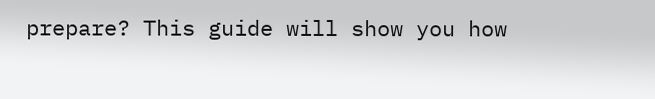prepare? This guide will show you how